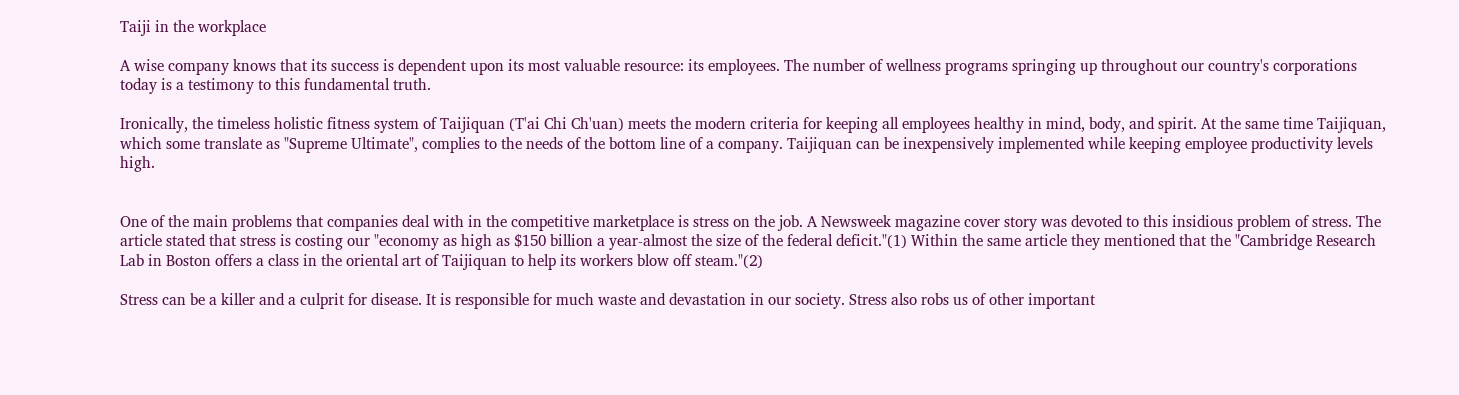Taiji in the workplace

A wise company knows that its success is dependent upon its most valuable resource: its employees. The number of wellness programs springing up throughout our country's corporations today is a testimony to this fundamental truth.

Ironically, the timeless holistic fitness system of Taijiquan (T'ai Chi Ch'uan) meets the modern criteria for keeping all employees healthy in mind, body, and spirit. At the same time Taijiquan, which some translate as "Supreme Ultimate", complies to the needs of the bottom line of a company. Taijiquan can be inexpensively implemented while keeping employee productivity levels high.


One of the main problems that companies deal with in the competitive marketplace is stress on the job. A Newsweek magazine cover story was devoted to this insidious problem of stress. The article stated that stress is costing our "economy as high as $150 billion a year-almost the size of the federal deficit."(1) Within the same article they mentioned that the "Cambridge Research Lab in Boston offers a class in the oriental art of Taijiquan to help its workers blow off steam."(2)

Stress can be a killer and a culprit for disease. It is responsible for much waste and devastation in our society. Stress also robs us of other important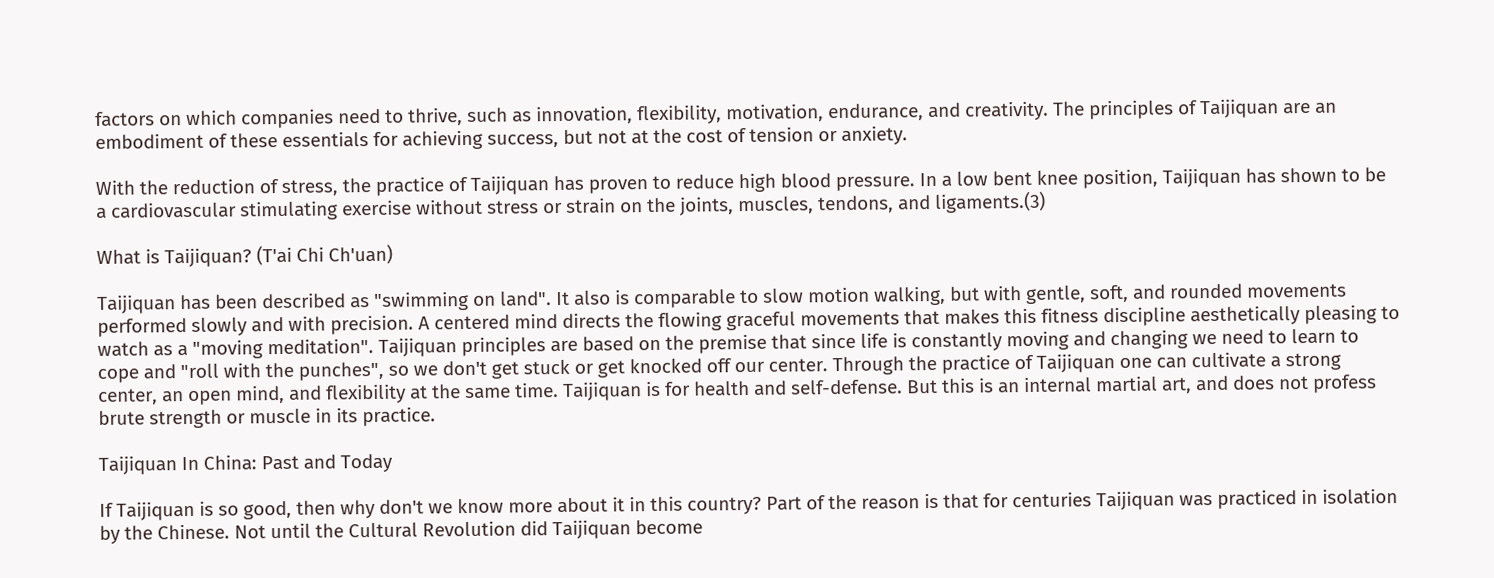factors on which companies need to thrive, such as innovation, flexibility, motivation, endurance, and creativity. The principles of Taijiquan are an embodiment of these essentials for achieving success, but not at the cost of tension or anxiety.

With the reduction of stress, the practice of Taijiquan has proven to reduce high blood pressure. In a low bent knee position, Taijiquan has shown to be a cardiovascular stimulating exercise without stress or strain on the joints, muscles, tendons, and ligaments.(3)

What is Taijiquan? (T'ai Chi Ch'uan)

Taijiquan has been described as "swimming on land". It also is comparable to slow motion walking, but with gentle, soft, and rounded movements performed slowly and with precision. A centered mind directs the flowing graceful movements that makes this fitness discipline aesthetically pleasing to watch as a "moving meditation". Taijiquan principles are based on the premise that since life is constantly moving and changing we need to learn to cope and "roll with the punches", so we don't get stuck or get knocked off our center. Through the practice of Taijiquan one can cultivate a strong center, an open mind, and flexibility at the same time. Taijiquan is for health and self-defense. But this is an internal martial art, and does not profess brute strength or muscle in its practice.

Taijiquan In China: Past and Today

If Taijiquan is so good, then why don't we know more about it in this country? Part of the reason is that for centuries Taijiquan was practiced in isolation by the Chinese. Not until the Cultural Revolution did Taijiquan become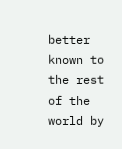better known to the rest of the world by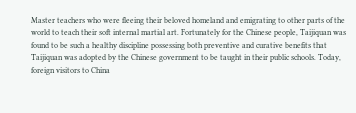Master teachers who were fleeing their beloved homeland and emigrating to other parts of the world to teach their soft internal martial art. Fortunately for the Chinese people, Taijiquan was found to be such a healthy discipline possessing both preventive and curative benefits that Taijiquan was adopted by the Chinese government to be taught in their public schools. Today, foreign visitors to China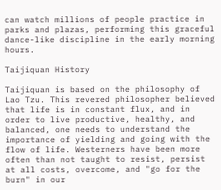can watch millions of people practice in parks and plazas, performing this graceful dance-like discipline in the early morning hours.

Taijiquan History

Taijiquan is based on the philosophy of Lao Tzu. This revered philosopher believed that life is in constant flux, and in order to live productive, healthy, and balanced, one needs to understand the importance of yielding and going with the flow of life. Westerners have been more often than not taught to resist, persist at all costs, overcome, and "go for the burn" in our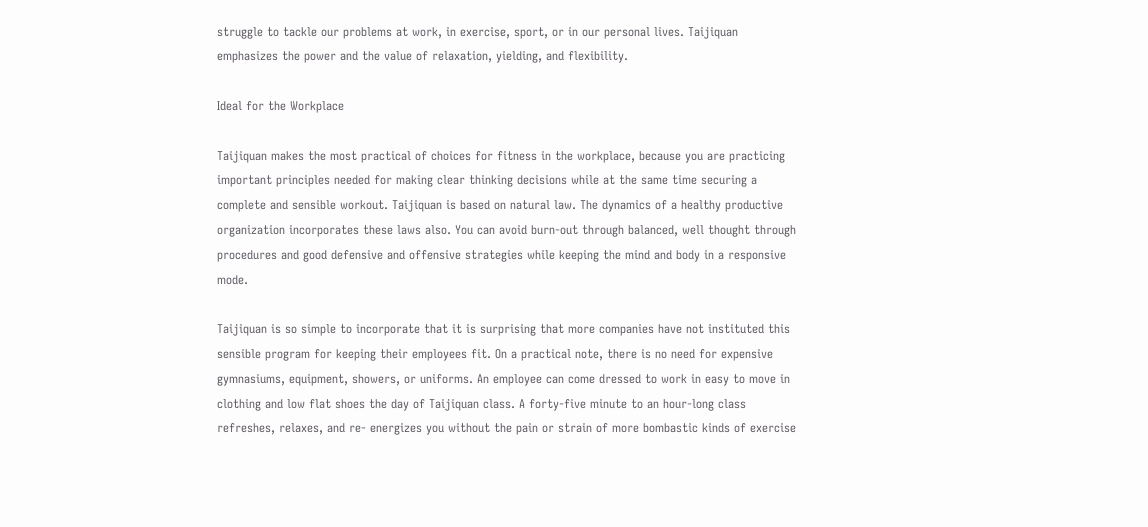struggle to tackle our problems at work, in exercise, sport, or in our personal lives. Taijiquan emphasizes the power and the value of relaxation, yielding, and flexibility.

Ideal for the Workplace

Taijiquan makes the most practical of choices for fitness in the workplace, because you are practicing important principles needed for making clear thinking decisions while at the same time securing a complete and sensible workout. Taijiquan is based on natural law. The dynamics of a healthy productive organization incorporates these laws also. You can avoid burn-out through balanced, well thought through procedures and good defensive and offensive strategies while keeping the mind and body in a responsive mode.

Taijiquan is so simple to incorporate that it is surprising that more companies have not instituted this sensible program for keeping their employees fit. On a practical note, there is no need for expensive gymnasiums, equipment, showers, or uniforms. An employee can come dressed to work in easy to move in clothing and low flat shoes the day of Taijiquan class. A forty-five minute to an hour-long class refreshes, relaxes, and re- energizes you without the pain or strain of more bombastic kinds of exercise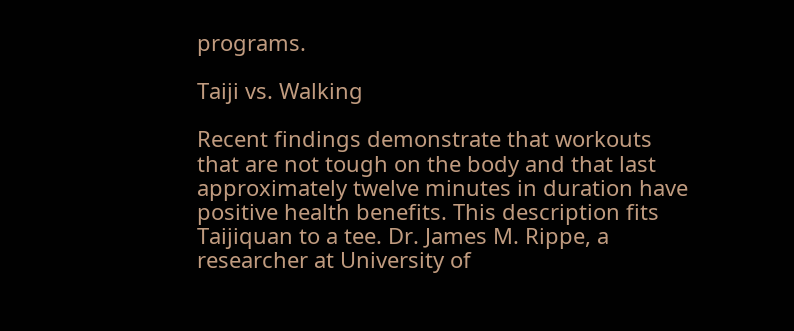programs.

Taiji vs. Walking

Recent findings demonstrate that workouts that are not tough on the body and that last approximately twelve minutes in duration have positive health benefits. This description fits Taijiquan to a tee. Dr. James M. Rippe, a researcher at University of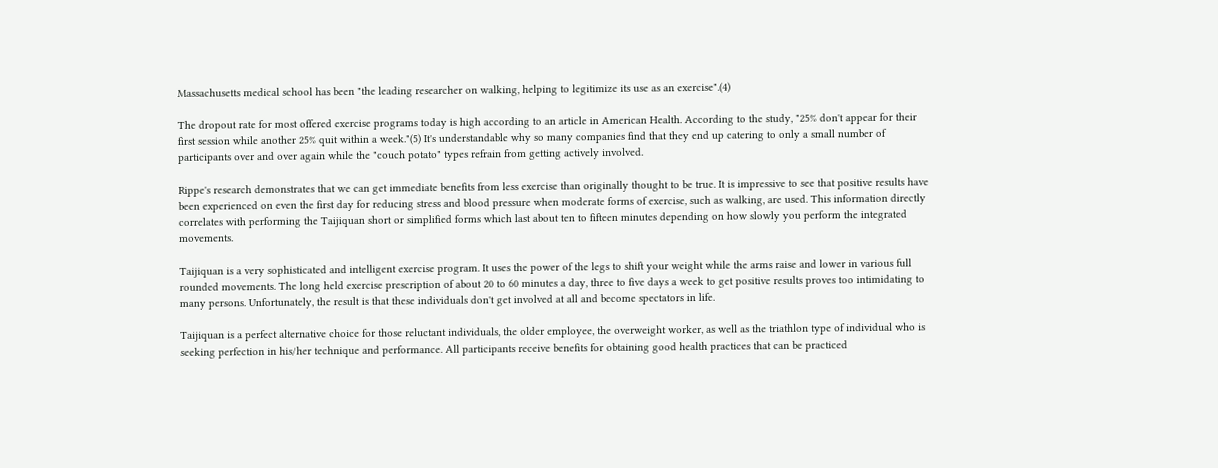Massachusetts medical school has been "the leading researcher on walking, helping to legitimize its use as an exercise".(4)

The dropout rate for most offered exercise programs today is high according to an article in American Health. According to the study, "25% don't appear for their first session while another 25% quit within a week."(5) It's understandable why so many companies find that they end up catering to only a small number of participants over and over again while the "couch potato" types refrain from getting actively involved.

Rippe's research demonstrates that we can get immediate benefits from less exercise than originally thought to be true. It is impressive to see that positive results have been experienced on even the first day for reducing stress and blood pressure when moderate forms of exercise, such as walking, are used. This information directly correlates with performing the Taijiquan short or simplified forms which last about ten to fifteen minutes depending on how slowly you perform the integrated movements.

Taijiquan is a very sophisticated and intelligent exercise program. It uses the power of the legs to shift your weight while the arms raise and lower in various full rounded movements. The long held exercise prescription of about 20 to 60 minutes a day, three to five days a week to get positive results proves too intimidating to many persons. Unfortunately, the result is that these individuals don't get involved at all and become spectators in life.

Taijiquan is a perfect alternative choice for those reluctant individuals, the older employee, the overweight worker, as well as the triathlon type of individual who is seeking perfection in his/her technique and performance. All participants receive benefits for obtaining good health practices that can be practiced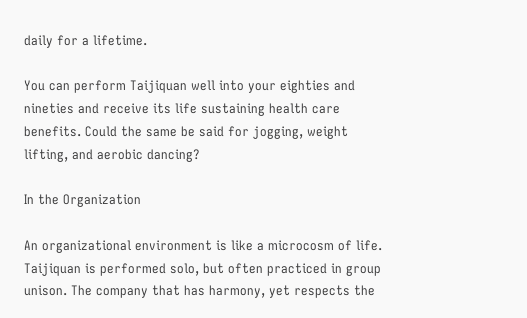daily for a lifetime.

You can perform Taijiquan well into your eighties and nineties and receive its life sustaining health care benefits. Could the same be said for jogging, weight lifting, and aerobic dancing?

In the Organization

An organizational environment is like a microcosm of life. Taijiquan is performed solo, but often practiced in group unison. The company that has harmony, yet respects the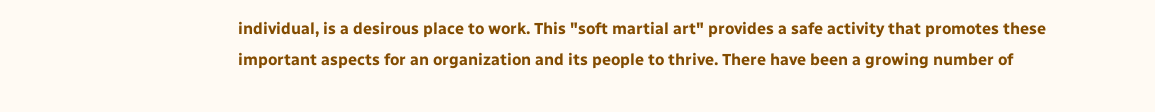individual, is a desirous place to work. This "soft martial art" provides a safe activity that promotes these important aspects for an organization and its people to thrive. There have been a growing number of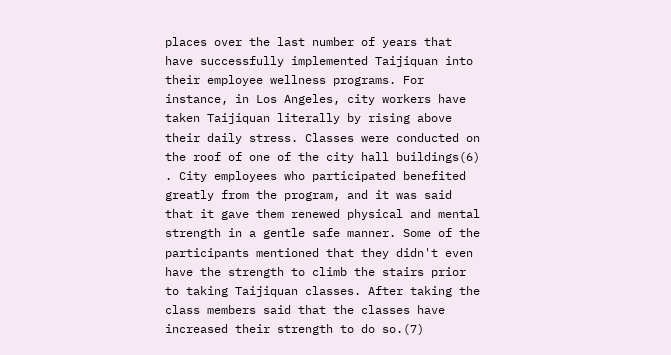places over the last number of years that have successfully implemented Taijiquan into their employee wellness programs. For instance, in Los Angeles, city workers have taken Taijiquan literally by rising above their daily stress. Classes were conducted on the roof of one of the city hall buildings(6) . City employees who participated benefited greatly from the program, and it was said that it gave them renewed physical and mental strength in a gentle safe manner. Some of the participants mentioned that they didn't even have the strength to climb the stairs prior to taking Taijiquan classes. After taking the class members said that the classes have increased their strength to do so.(7)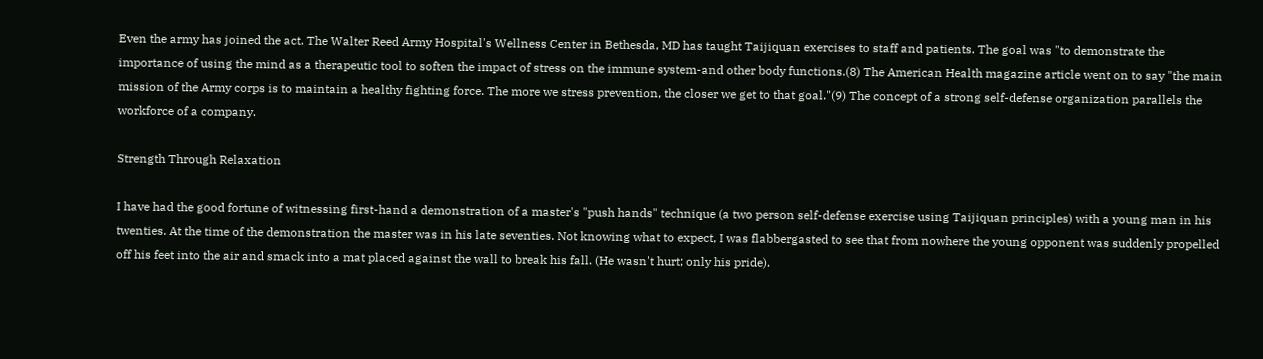Even the army has joined the act. The Walter Reed Army Hospital's Wellness Center in Bethesda, MD has taught Taijiquan exercises to staff and patients. The goal was "to demonstrate the importance of using the mind as a therapeutic tool to soften the impact of stress on the immune system-and other body functions.(8) The American Health magazine article went on to say "the main mission of the Army corps is to maintain a healthy fighting force. The more we stress prevention, the closer we get to that goal."(9) The concept of a strong self-defense organization parallels the workforce of a company.

Strength Through Relaxation

I have had the good fortune of witnessing first-hand a demonstration of a master's "push hands" technique (a two person self-defense exercise using Taijiquan principles) with a young man in his twenties. At the time of the demonstration the master was in his late seventies. Not knowing what to expect, I was flabbergasted to see that from nowhere the young opponent was suddenly propelled off his feet into the air and smack into a mat placed against the wall to break his fall. (He wasn't hurt; only his pride).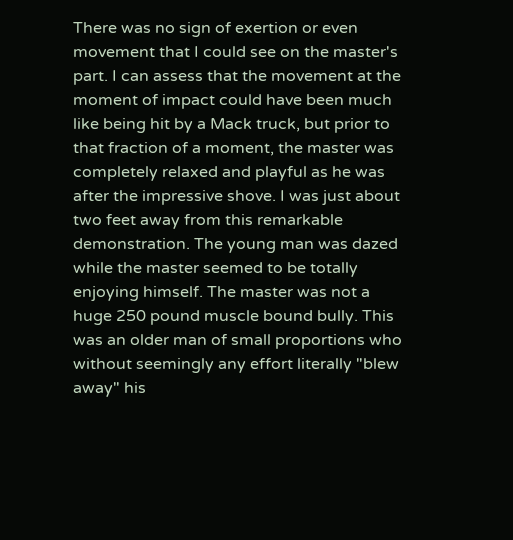There was no sign of exertion or even movement that I could see on the master's part. I can assess that the movement at the moment of impact could have been much like being hit by a Mack truck, but prior to that fraction of a moment, the master was completely relaxed and playful as he was after the impressive shove. I was just about two feet away from this remarkable demonstration. The young man was dazed while the master seemed to be totally enjoying himself. The master was not a huge 250 pound muscle bound bully. This was an older man of small proportions who without seemingly any effort literally "blew away" his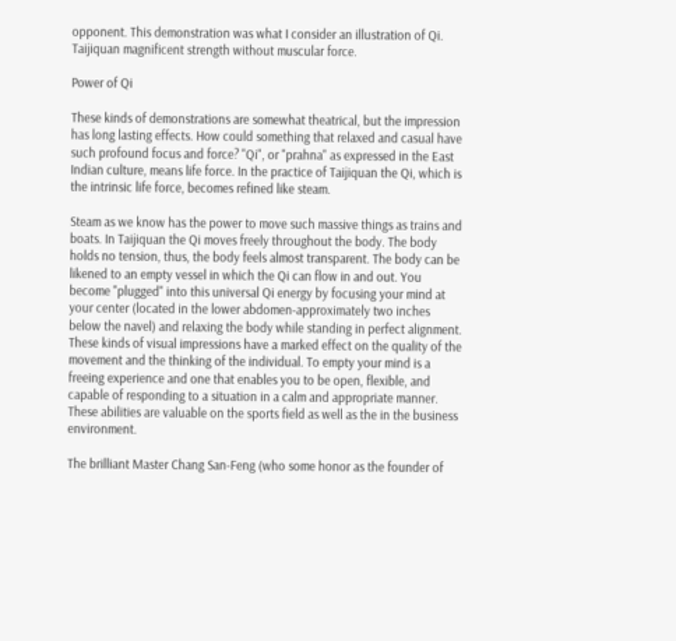opponent. This demonstration was what I consider an illustration of Qi. Taijiquan magnificent strength without muscular force.

Power of Qi

These kinds of demonstrations are somewhat theatrical, but the impression has long lasting effects. How could something that relaxed and casual have such profound focus and force? "Qi", or "prahna" as expressed in the East Indian culture, means life force. In the practice of Taijiquan the Qi, which is the intrinsic life force, becomes refined like steam.

Steam as we know has the power to move such massive things as trains and boats. In Taijiquan the Qi moves freely throughout the body. The body holds no tension, thus, the body feels almost transparent. The body can be likened to an empty vessel in which the Qi can flow in and out. You become "plugged" into this universal Qi energy by focusing your mind at your center (located in the lower abdomen-approximately two inches below the navel) and relaxing the body while standing in perfect alignment. These kinds of visual impressions have a marked effect on the quality of the movement and the thinking of the individual. To empty your mind is a freeing experience and one that enables you to be open, flexible, and capable of responding to a situation in a calm and appropriate manner. These abilities are valuable on the sports field as well as the in the business environment.

The brilliant Master Chang San-Feng (who some honor as the founder of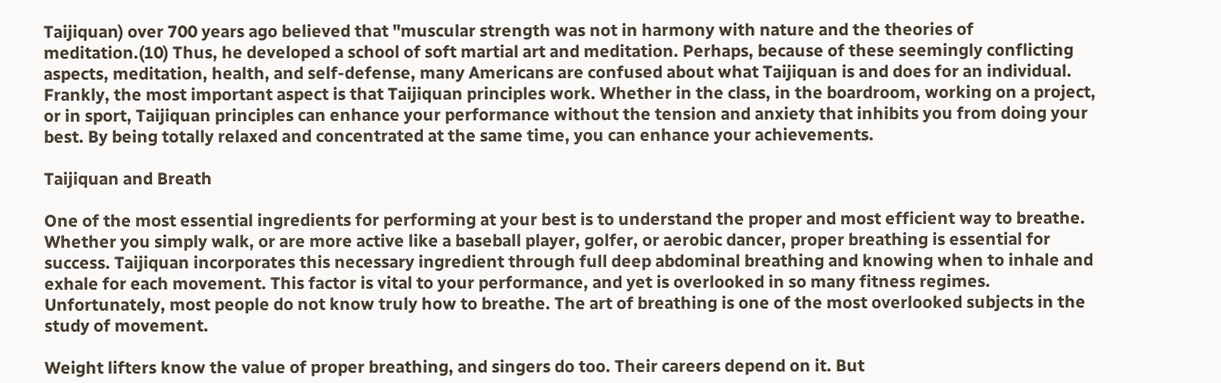Taijiquan) over 700 years ago believed that "muscular strength was not in harmony with nature and the theories of meditation.(10) Thus, he developed a school of soft martial art and meditation. Perhaps, because of these seemingly conflicting aspects, meditation, health, and self-defense, many Americans are confused about what Taijiquan is and does for an individual. Frankly, the most important aspect is that Taijiquan principles work. Whether in the class, in the boardroom, working on a project, or in sport, Taijiquan principles can enhance your performance without the tension and anxiety that inhibits you from doing your best. By being totally relaxed and concentrated at the same time, you can enhance your achievements.

Taijiquan and Breath

One of the most essential ingredients for performing at your best is to understand the proper and most efficient way to breathe. Whether you simply walk, or are more active like a baseball player, golfer, or aerobic dancer, proper breathing is essential for success. Taijiquan incorporates this necessary ingredient through full deep abdominal breathing and knowing when to inhale and exhale for each movement. This factor is vital to your performance, and yet is overlooked in so many fitness regimes. Unfortunately, most people do not know truly how to breathe. The art of breathing is one of the most overlooked subjects in the study of movement.

Weight lifters know the value of proper breathing, and singers do too. Their careers depend on it. But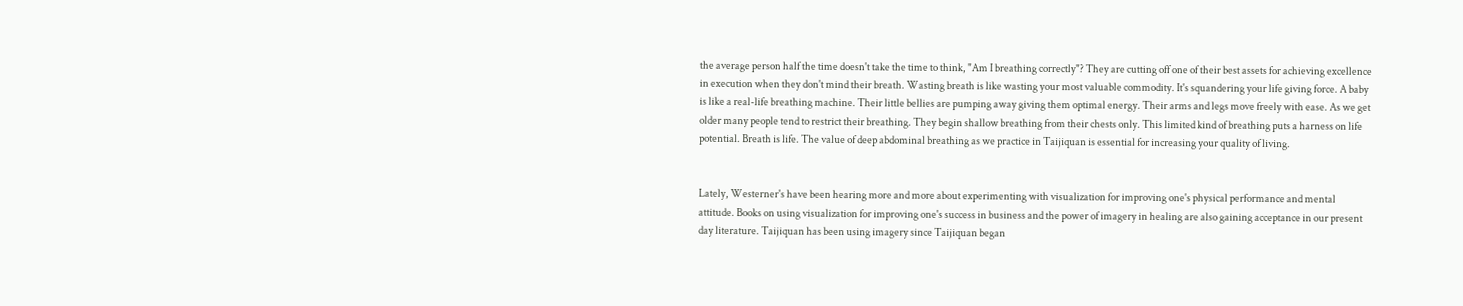the average person half the time doesn't take the time to think, "Am I breathing correctly"? They are cutting off one of their best assets for achieving excellence in execution when they don't mind their breath. Wasting breath is like wasting your most valuable commodity. It's squandering your life giving force. A baby is like a real-life breathing machine. Their little bellies are pumping away giving them optimal energy. Their arms and legs move freely with ease. As we get older many people tend to restrict their breathing. They begin shallow breathing from their chests only. This limited kind of breathing puts a harness on life potential. Breath is life. The value of deep abdominal breathing as we practice in Taijiquan is essential for increasing your quality of living.


Lately, Westerner's have been hearing more and more about experimenting with visualization for improving one's physical performance and mental attitude. Books on using visualization for improving one's success in business and the power of imagery in healing are also gaining acceptance in our present day literature. Taijiquan has been using imagery since Taijiquan began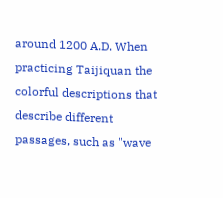around 1200 A.D. When practicing Taijiquan the colorful descriptions that describe different passages, such as "wave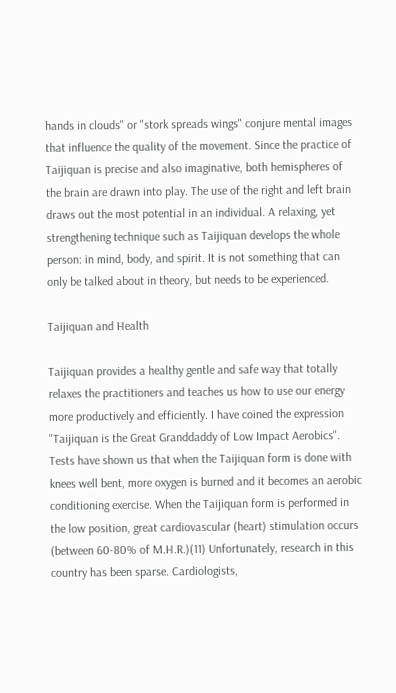hands in clouds" or "stork spreads wings" conjure mental images that influence the quality of the movement. Since the practice of Taijiquan is precise and also imaginative, both hemispheres of the brain are drawn into play. The use of the right and left brain draws out the most potential in an individual. A relaxing, yet strengthening technique such as Taijiquan develops the whole person: in mind, body, and spirit. It is not something that can only be talked about in theory, but needs to be experienced.

Taijiquan and Health

Taijiquan provides a healthy gentle and safe way that totally relaxes the practitioners and teaches us how to use our energy more productively and efficiently. I have coined the expression "Taijiquan is the Great Granddaddy of Low Impact Aerobics". Tests have shown us that when the Taijiquan form is done with knees well bent, more oxygen is burned and it becomes an aerobic conditioning exercise. When the Taijiquan form is performed in the low position, great cardiovascular (heart) stimulation occurs (between 60-80% of M.H.R.)(11) Unfortunately, research in this country has been sparse. Cardiologists,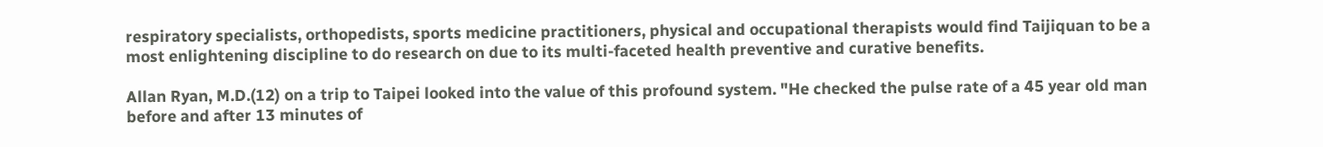respiratory specialists, orthopedists, sports medicine practitioners, physical and occupational therapists would find Taijiquan to be a most enlightening discipline to do research on due to its multi-faceted health preventive and curative benefits.

Allan Ryan, M.D.(12) on a trip to Taipei looked into the value of this profound system. "He checked the pulse rate of a 45 year old man before and after 13 minutes of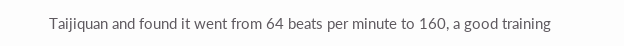Taijiquan and found it went from 64 beats per minute to 160, a good training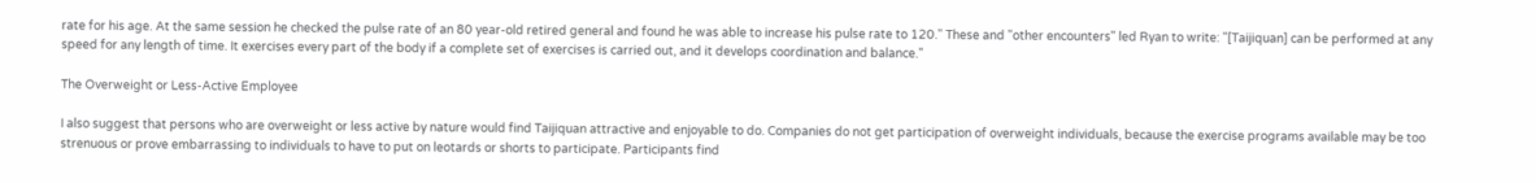rate for his age. At the same session he checked the pulse rate of an 80 year-old retired general and found he was able to increase his pulse rate to 120." These and "other encounters" led Ryan to write: "[Taijiquan] can be performed at any speed for any length of time. It exercises every part of the body if a complete set of exercises is carried out, and it develops coordination and balance."

The Overweight or Less-Active Employee

I also suggest that persons who are overweight or less active by nature would find Taijiquan attractive and enjoyable to do. Companies do not get participation of overweight individuals, because the exercise programs available may be too strenuous or prove embarrassing to individuals to have to put on leotards or shorts to participate. Participants find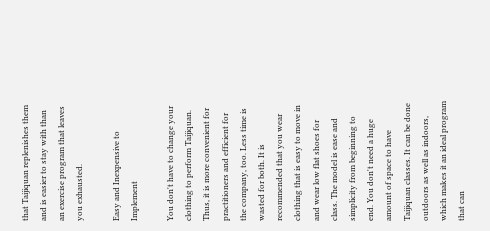that Taijiquan replenishes them and is easier to stay with than an exercise program that leaves you exhausted.

Easy and Inexpensive to Implement

You don't have to change your clothing to perform Taijiquan. Thus, it is more convenient for practitioners and efficient for the company, too. Less time is wasted for both. It is recommended that you wear clothing that is easy to move in and wear low flat shoes for class. The model is ease and simplicity from beginning to end. You don't need a huge amount of space to have Taijiquan classes. It can be done outdoors as well as indoors, which makes it an ideal program that can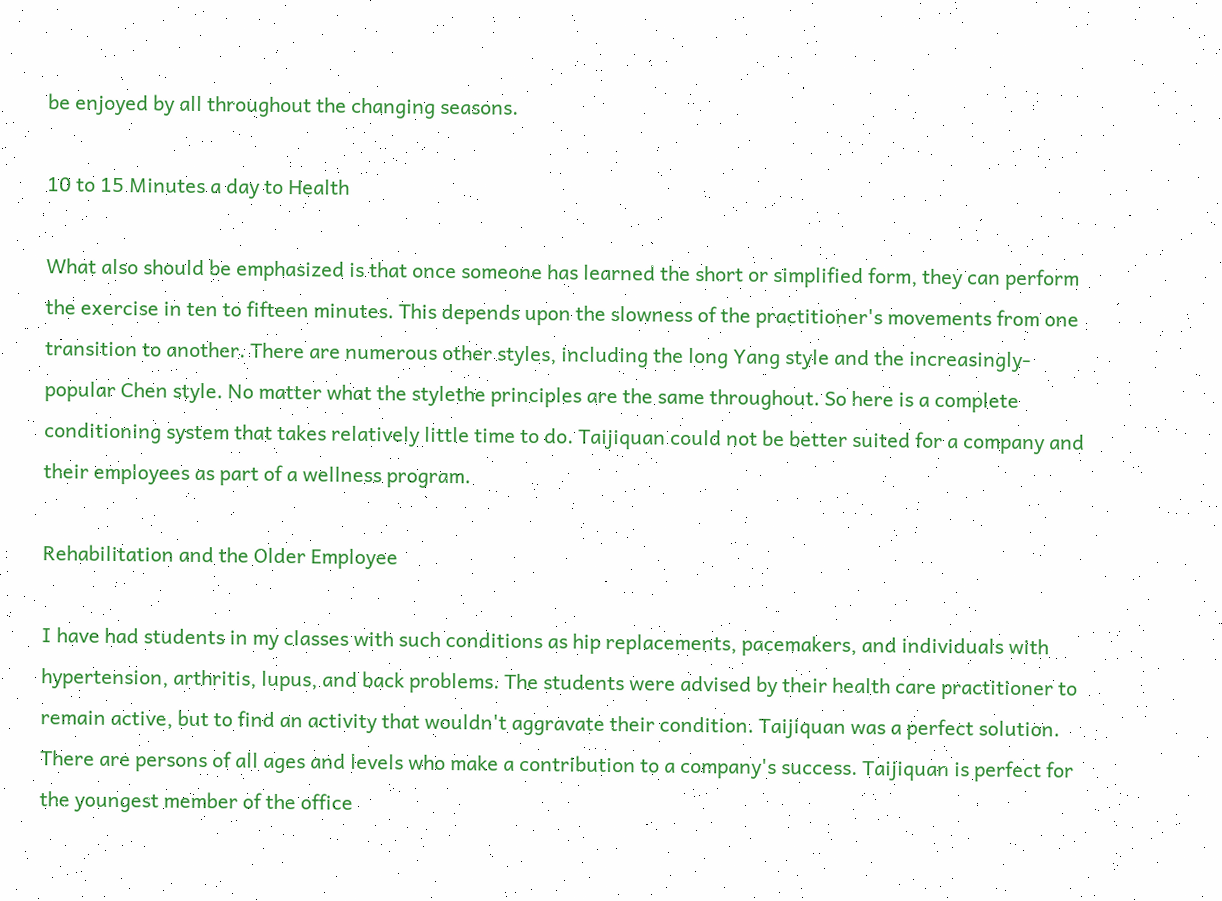be enjoyed by all throughout the changing seasons.

10 to 15 Minutes a day to Health

What also should be emphasized is that once someone has learned the short or simplified form, they can perform the exercise in ten to fifteen minutes. This depends upon the slowness of the practitioner's movements from one transition to another. There are numerous other styles, including the long Yang style and the increasingly-popular Chen style. No matter what the stylethe principles are the same throughout. So here is a complete conditioning system that takes relatively little time to do. Taijiquan could not be better suited for a company and their employees as part of a wellness program.

Rehabilitation and the Older Employee

I have had students in my classes with such conditions as hip replacements, pacemakers, and individuals with hypertension, arthritis, lupus, and back problems. The students were advised by their health care practitioner to remain active, but to find an activity that wouldn't aggravate their condition. Taijiquan was a perfect solution. There are persons of all ages and levels who make a contribution to a company's success. Taijiquan is perfect for the youngest member of the office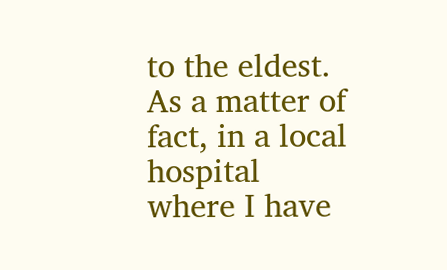to the eldest. As a matter of fact, in a local hospital where I have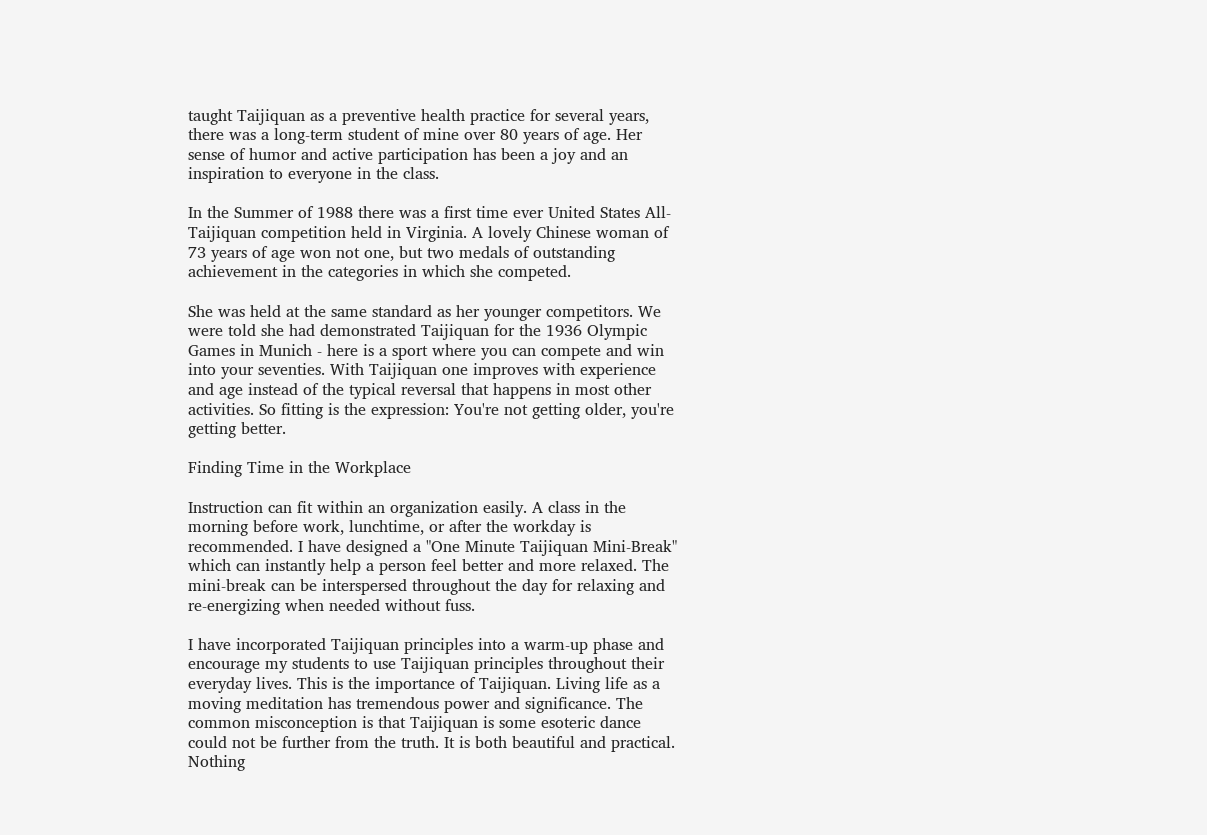taught Taijiquan as a preventive health practice for several years, there was a long-term student of mine over 80 years of age. Her sense of humor and active participation has been a joy and an inspiration to everyone in the class.

In the Summer of 1988 there was a first time ever United States All-Taijiquan competition held in Virginia. A lovely Chinese woman of 73 years of age won not one, but two medals of outstanding achievement in the categories in which she competed.

She was held at the same standard as her younger competitors. We were told she had demonstrated Taijiquan for the 1936 Olympic Games in Munich - here is a sport where you can compete and win into your seventies. With Taijiquan one improves with experience and age instead of the typical reversal that happens in most other activities. So fitting is the expression: You're not getting older, you're getting better.

Finding Time in the Workplace

Instruction can fit within an organization easily. A class in the morning before work, lunchtime, or after the workday is recommended. I have designed a "One Minute Taijiquan Mini-Break" which can instantly help a person feel better and more relaxed. The mini-break can be interspersed throughout the day for relaxing and re-energizing when needed without fuss.

I have incorporated Taijiquan principles into a warm-up phase and encourage my students to use Taijiquan principles throughout their everyday lives. This is the importance of Taijiquan. Living life as a moving meditation has tremendous power and significance. The common misconception is that Taijiquan is some esoteric dance could not be further from the truth. It is both beautiful and practical. Nothing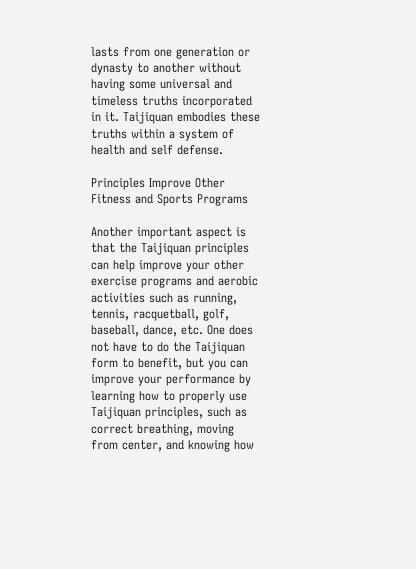lasts from one generation or dynasty to another without having some universal and timeless truths incorporated in it. Taijiquan embodies these truths within a system of health and self defense.

Principles Improve Other Fitness and Sports Programs

Another important aspect is that the Taijiquan principles can help improve your other exercise programs and aerobic activities such as running, tennis, racquetball, golf, baseball, dance, etc. One does not have to do the Taijiquan form to benefit, but you can improve your performance by learning how to properly use Taijiquan principles, such as correct breathing, moving from center, and knowing how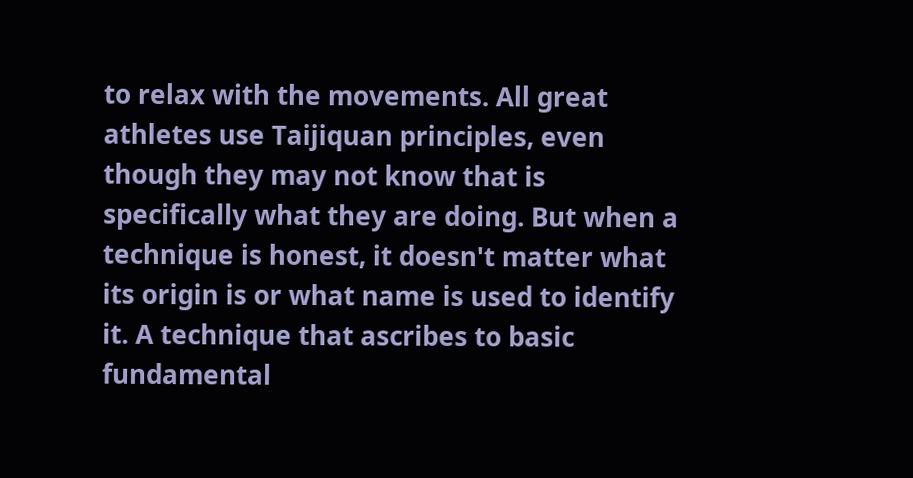to relax with the movements. All great athletes use Taijiquan principles, even though they may not know that is specifically what they are doing. But when a technique is honest, it doesn't matter what its origin is or what name is used to identify it. A technique that ascribes to basic fundamental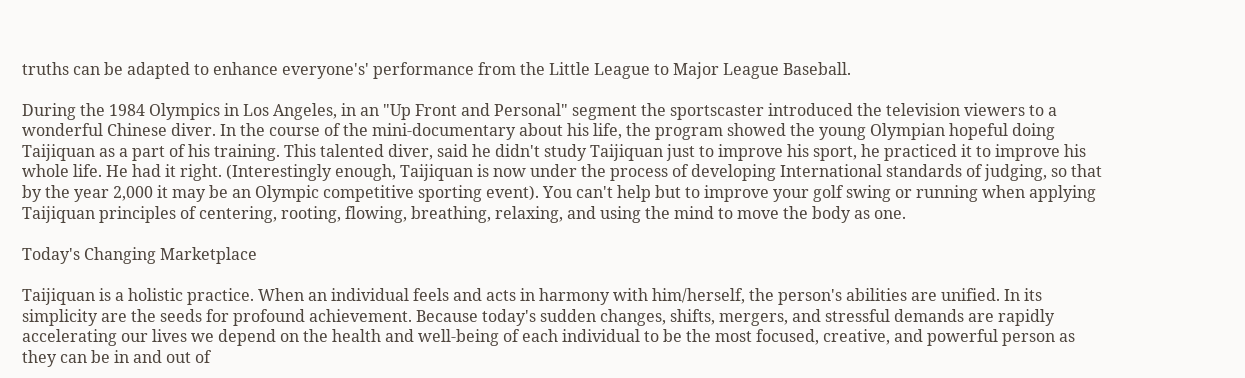truths can be adapted to enhance everyone's' performance from the Little League to Major League Baseball.

During the 1984 Olympics in Los Angeles, in an "Up Front and Personal" segment the sportscaster introduced the television viewers to a wonderful Chinese diver. In the course of the mini-documentary about his life, the program showed the young Olympian hopeful doing Taijiquan as a part of his training. This talented diver, said he didn't study Taijiquan just to improve his sport, he practiced it to improve his whole life. He had it right. (Interestingly enough, Taijiquan is now under the process of developing International standards of judging, so that by the year 2,000 it may be an Olympic competitive sporting event). You can't help but to improve your golf swing or running when applying Taijiquan principles of centering, rooting, flowing, breathing, relaxing, and using the mind to move the body as one.

Today's Changing Marketplace

Taijiquan is a holistic practice. When an individual feels and acts in harmony with him/herself, the person's abilities are unified. In its simplicity are the seeds for profound achievement. Because today's sudden changes, shifts, mergers, and stressful demands are rapidly accelerating our lives we depend on the health and well-being of each individual to be the most focused, creative, and powerful person as they can be in and out of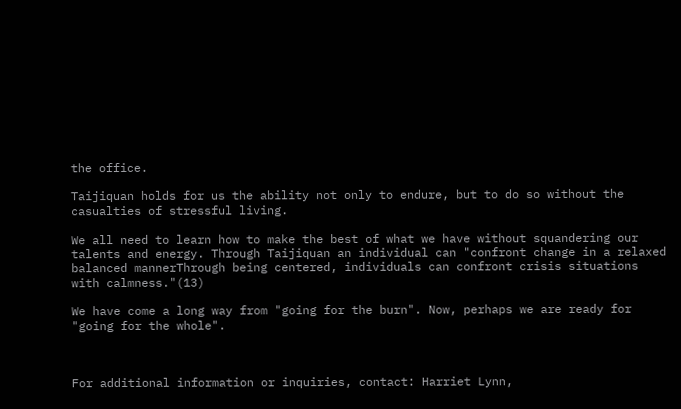the office.

Taijiquan holds for us the ability not only to endure, but to do so without the casualties of stressful living.

We all need to learn how to make the best of what we have without squandering our talents and energy. Through Taijiquan an individual can "confront change in a relaxed balanced mannerThrough being centered, individuals can confront crisis situations with calmness."(13)

We have come a long way from "going for the burn". Now, perhaps we are ready for "going for the whole".



For additional information or inquiries, contact: Harriet Lynn,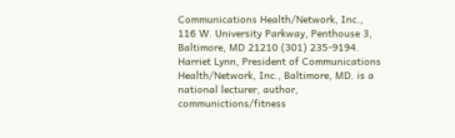Communications Health/Network, Inc., 116 W. University Parkway, Penthouse 3, Baltimore, MD 21210 (301) 235-9194. Harriet Lynn, President of Communications Health/Network, Inc., Baltimore, MD. is a national lecturer, author, communictions/fitness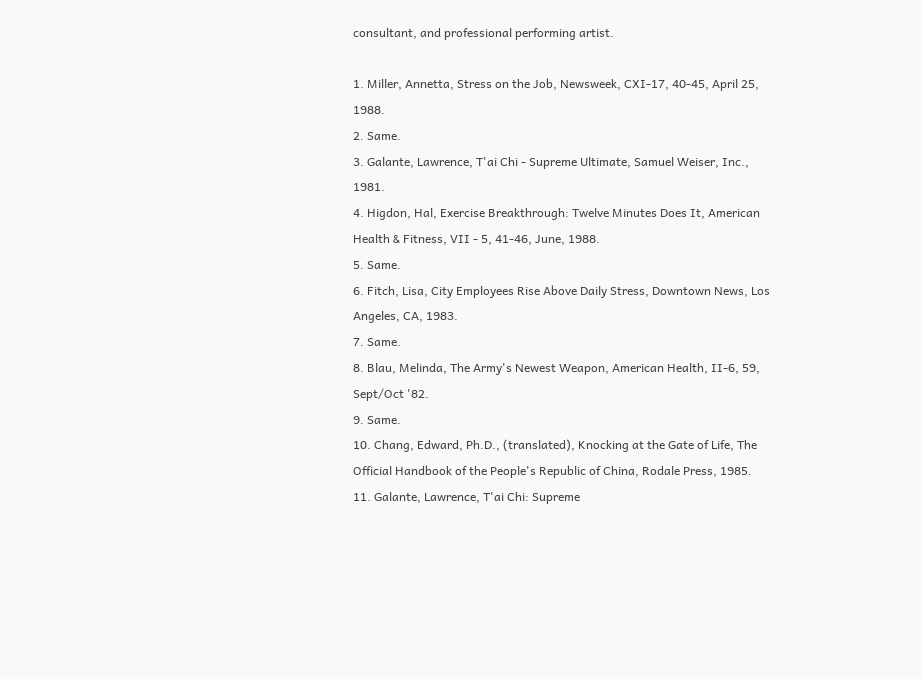consultant, and professional performing artist.

1. Miller, Annetta, Stress on the Job, Newsweek, CXI-17, 40-45, April 25, 1988.
2. Same.
3. Galante, Lawrence, T'ai Chi - Supreme Ultimate, Samuel Weiser, Inc., 1981.
4. Higdon, Hal, Exercise Breakthrough: Twelve Minutes Does It, American Health & Fitness, VII - 5, 41-46, June, 1988.
5. Same.
6. Fitch, Lisa, City Employees Rise Above Daily Stress, Downtown News, Los Angeles, CA, 1983.
7. Same.
8. Blau, Melinda, The Army's Newest Weapon, American Health, II-6, 59, Sept/Oct '82.
9. Same.
10. Chang, Edward, Ph.D., (translated), Knocking at the Gate of Life, The Official Handbook of the People's Republic of China, Rodale Press, 1985.
11. Galante, Lawrence, T'ai Chi: Supreme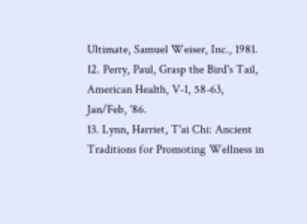Ultimate, Samuel Weiser, Inc., 1981.
12. Perry, Paul, Grasp the Bird's Tail, American Health, V-1, 58-63, Jan/Feb, '86.
13. Lynn, Harriet, T'ai Chi: Ancient Traditions for Promoting Wellness in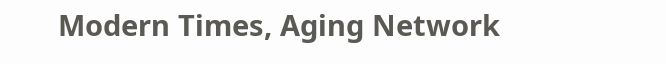Modern Times, Aging Network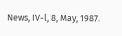News, IV-l, 8, May, 1987.